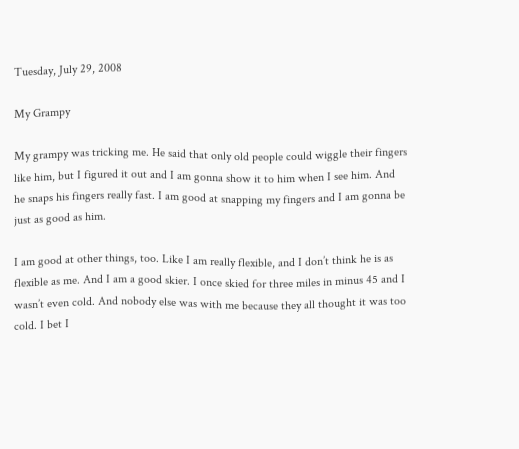Tuesday, July 29, 2008

My Grampy

My grampy was tricking me. He said that only old people could wiggle their fingers like him, but I figured it out and I am gonna show it to him when I see him. And he snaps his fingers really fast. I am good at snapping my fingers and I am gonna be just as good as him.

I am good at other things, too. Like I am really flexible, and I don’t think he is as flexible as me. And I am a good skier. I once skied for three miles in minus 45 and I wasn’t even cold. And nobody else was with me because they all thought it was too cold. I bet I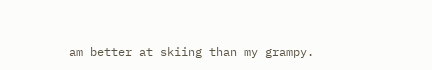am better at skiing than my grampy.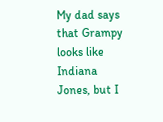My dad says that Grampy looks like Indiana Jones, but I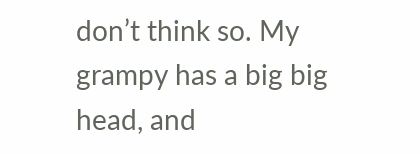don’t think so. My grampy has a big big head, and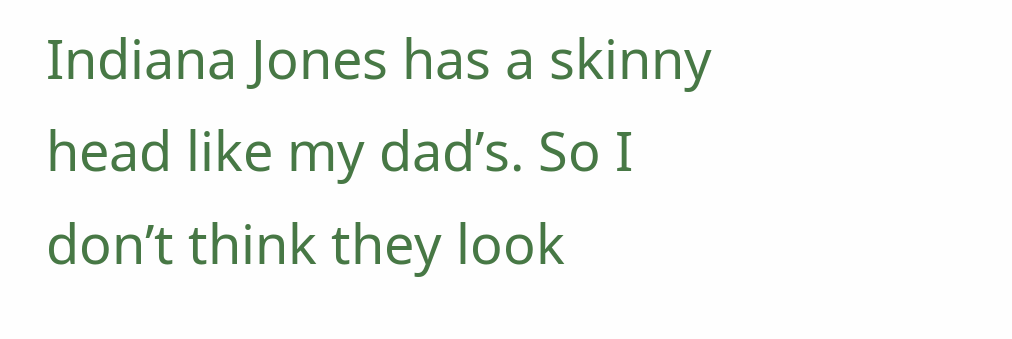Indiana Jones has a skinny head like my dad’s. So I don’t think they look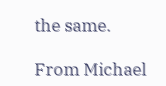the same.

From Michael